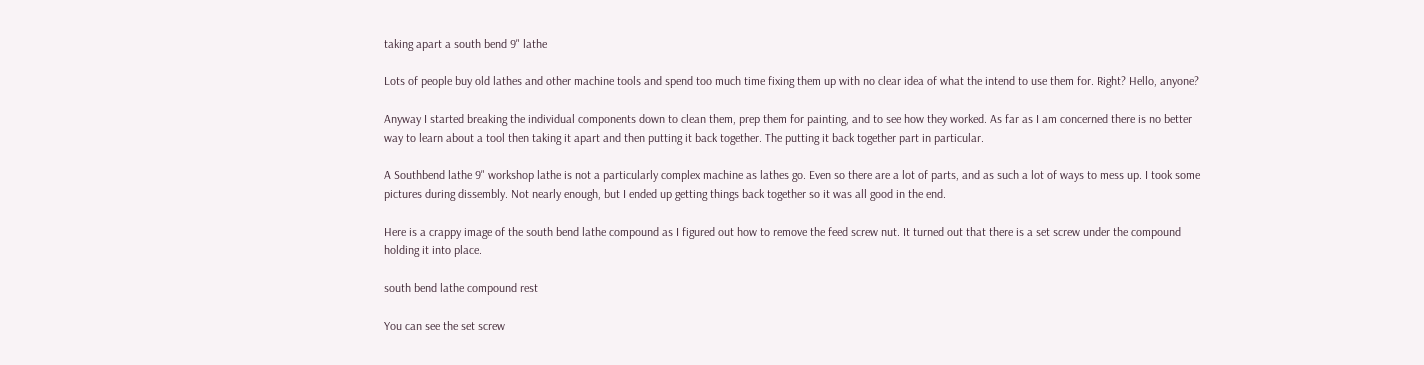taking apart a south bend 9" lathe

Lots of people buy old lathes and other machine tools and spend too much time fixing them up with no clear idea of what the intend to use them for. Right? Hello, anyone?

Anyway I started breaking the individual components down to clean them, prep them for painting, and to see how they worked. As far as I am concerned there is no better way to learn about a tool then taking it apart and then putting it back together. The putting it back together part in particular.

A Southbend lathe 9" workshop lathe is not a particularly complex machine as lathes go. Even so there are a lot of parts, and as such a lot of ways to mess up. I took some pictures during dissembly. Not nearly enough, but I ended up getting things back together so it was all good in the end.

Here is a crappy image of the south bend lathe compound as I figured out how to remove the feed screw nut. It turned out that there is a set screw under the compound holding it into place.

south bend lathe compound rest

You can see the set screw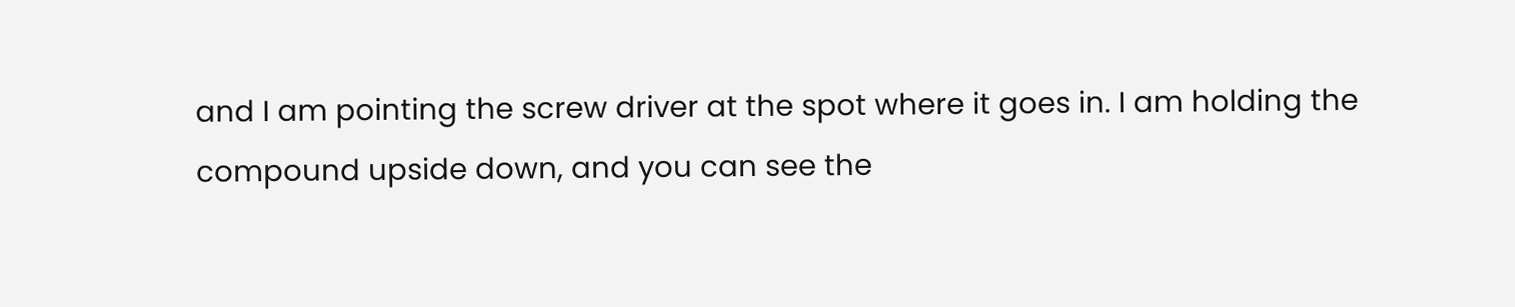and I am pointing the screw driver at the spot where it goes in. I am holding the compound upside down, and you can see the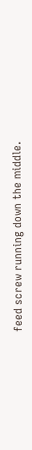feed screw running down the middle.